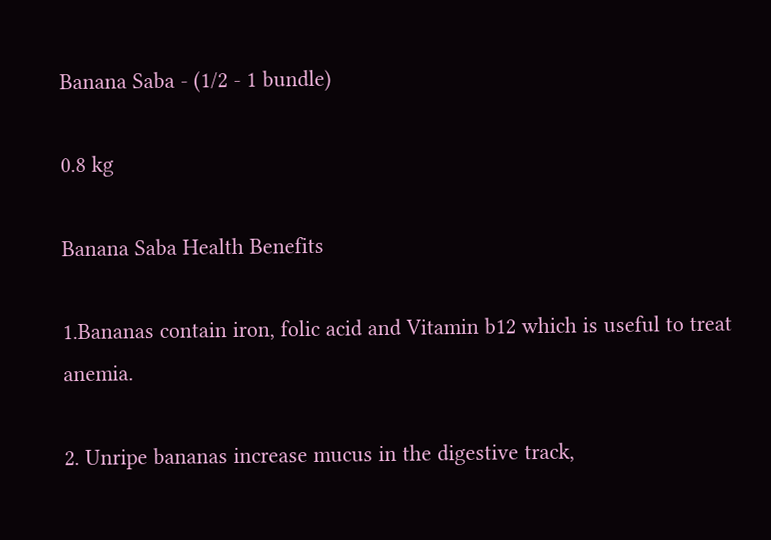Banana Saba - (1/2 - 1 bundle)

0.8 kg

Banana Saba Health Benefits

1.Bananas contain iron, folic acid and Vitamin b12 which is useful to treat anemia.

2. Unripe bananas increase mucus in the digestive track,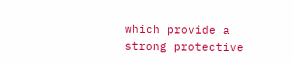which provide a strong protective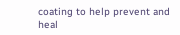coating to help prevent and heal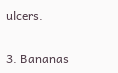ulcers.

3. Bananas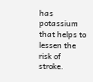has potassium that helps to lessen the risk of stroke.